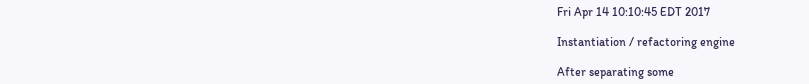Fri Apr 14 10:10:45 EDT 2017

Instantiation / refactoring engine

After separating some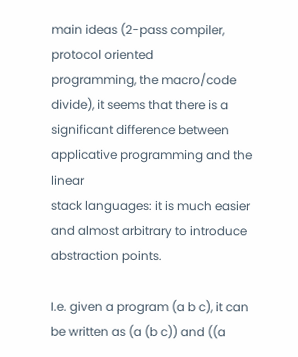main ideas (2-pass compiler, protocol oriented
programming, the macro/code divide), it seems that there is a
significant difference between applicative programming and the linear
stack languages: it is much easier and almost arbitrary to introduce
abstraction points.

I.e. given a program (a b c), it can be written as (a (b c)) and ((a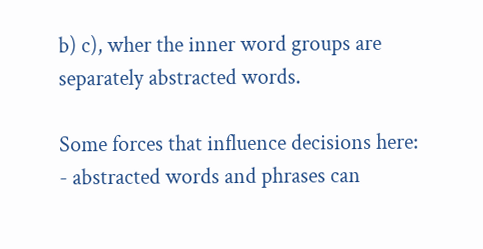b) c), wher the inner word groups are separately abstracted words.

Some forces that influence decisions here:
- abstracted words and phrases can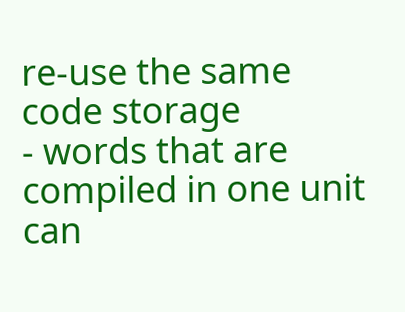re-use the same code storage
- words that are compiled in one unit can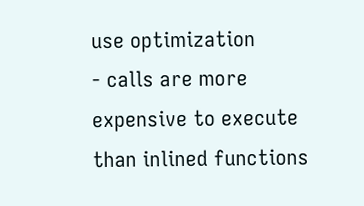use optimization
- calls are more expensive to execute than inlined functions